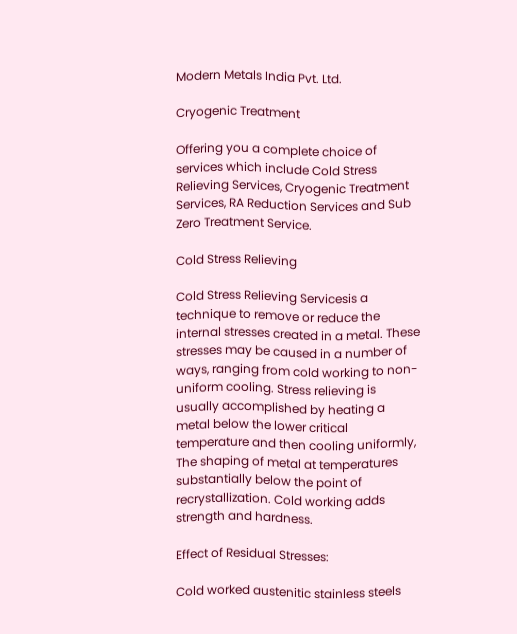Modern Metals India Pvt. Ltd.

Cryogenic Treatment

Offering you a complete choice of services which include Cold Stress Relieving Services, Cryogenic Treatment Services, RA Reduction Services and Sub Zero Treatment Service.

Cold Stress Relieving

Cold Stress Relieving Servicesis a technique to remove or reduce the internal stresses created in a metal. These stresses may be caused in a number of ways, ranging from cold working to non-uniform cooling. Stress relieving is usually accomplished by heating a metal below the lower critical temperature and then cooling uniformly, The shaping of metal at temperatures substantially below the point of recrystallization. Cold working adds strength and hardness.

Effect of Residual Stresses:

Cold worked austenitic stainless steels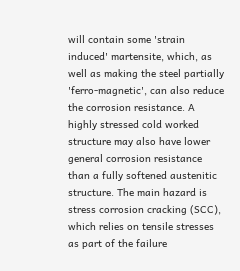will contain some 'strain induced' martensite, which, as well as making the steel partially 'ferro-magnetic', can also reduce the corrosion resistance. A highly stressed cold worked structure may also have lower general corrosion resistance than a fully softened austenitic structure. The main hazard is stress corrosion cracking (SCC), which relies on tensile stresses as part of the failure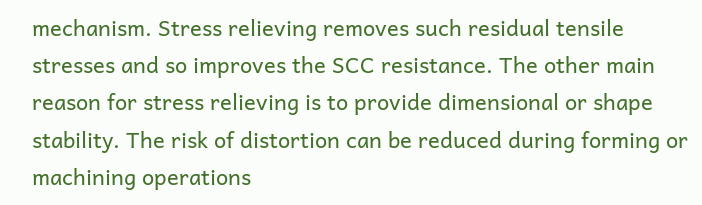mechanism. Stress relieving removes such residual tensile stresses and so improves the SCC resistance. The other main reason for stress relieving is to provide dimensional or shape stability. The risk of distortion can be reduced during forming or machining operations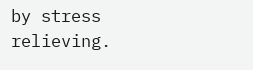by stress relieving.